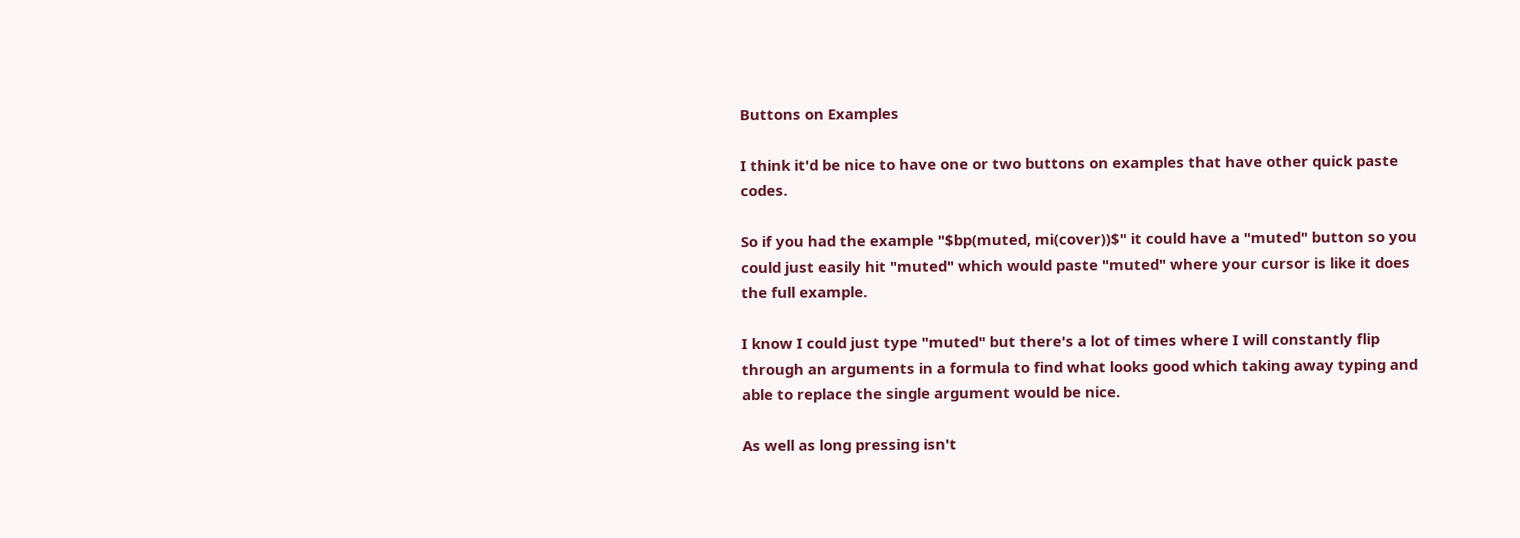Buttons on Examples

I think it'd be nice to have one or two buttons on examples that have other quick paste codes.

So if you had the example "$bp(muted, mi(cover))$" it could have a "muted" button so you could just easily hit "muted" which would paste "muted" where your cursor is like it does the full example.

I know I could just type "muted" but there's a lot of times where I will constantly flip through an arguments in a formula to find what looks good which taking away typing and able to replace the single argument would be nice.

As well as long pressing isn't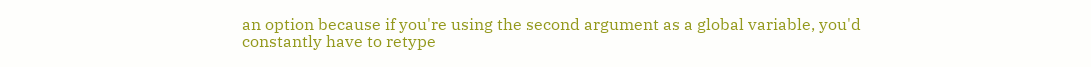an option because if you're using the second argument as a global variable, you'd constantly have to retype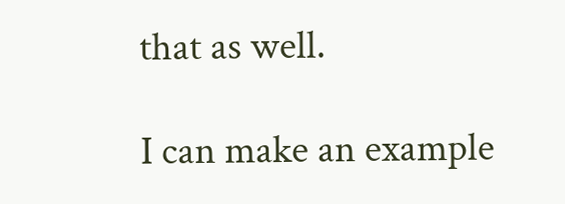that as well.

I can make an example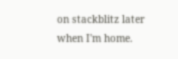on stackblitz later when I'm home.